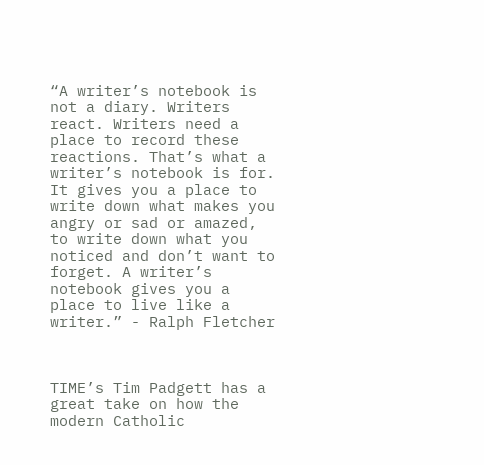“A writer’s notebook is not a diary. Writers react. Writers need a place to record these reactions. That’s what a writer’s notebook is for. It gives you a place to write down what makes you angry or sad or amazed, to write down what you noticed and don’t want to forget. A writer’s notebook gives you a place to live like a writer.” - Ralph Fletcher



TIME’s Tim Padgett has a great take on how the modern Catholic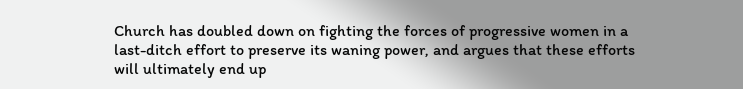Church has doubled down on fighting the forces of progressive women in a last-ditch effort to preserve its waning power, and argues that these efforts will ultimately end up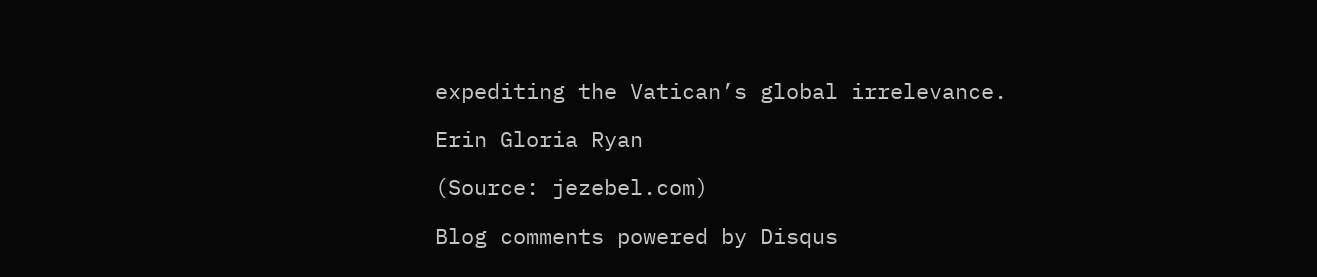expediting the Vatican’s global irrelevance.

Erin Gloria Ryan

(Source: jezebel.com)

Blog comments powered by Disqus